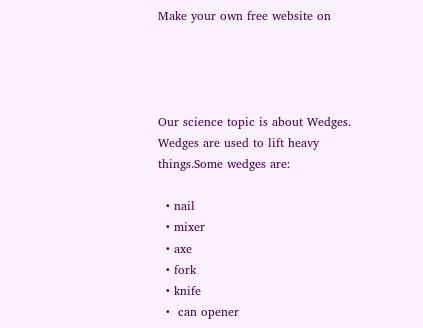Make your own free website on




Our science topic is about Wedges. Wedges are used to lift heavy things.Some wedges are:

  • nail
  • mixer
  • axe
  • fork
  • knife
  •  can opener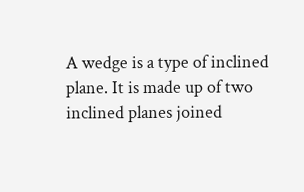A wedge is a type of inclined plane. It is made up of two inclined planes joined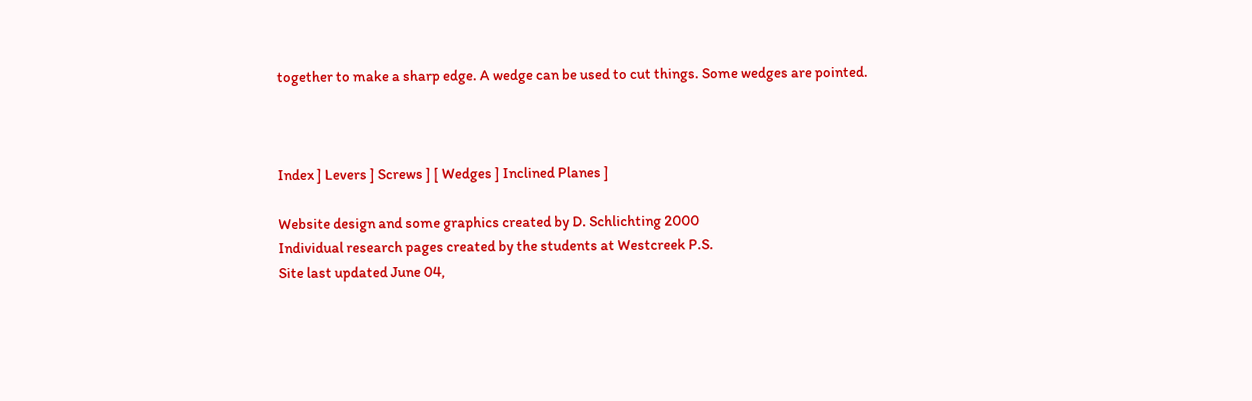together to make a sharp edge. A wedge can be used to cut things. Some wedges are pointed.



Index ] Levers ] Screws ] [ Wedges ] Inclined Planes ]

Website design and some graphics created by D. Schlichting 2000
Individual research pages created by the students at Westcreek P.S.
Site last updated June 04,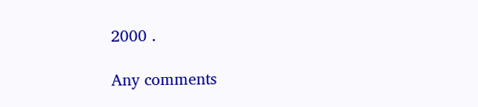2000 .

Any comments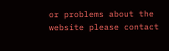or problems about the website please contact